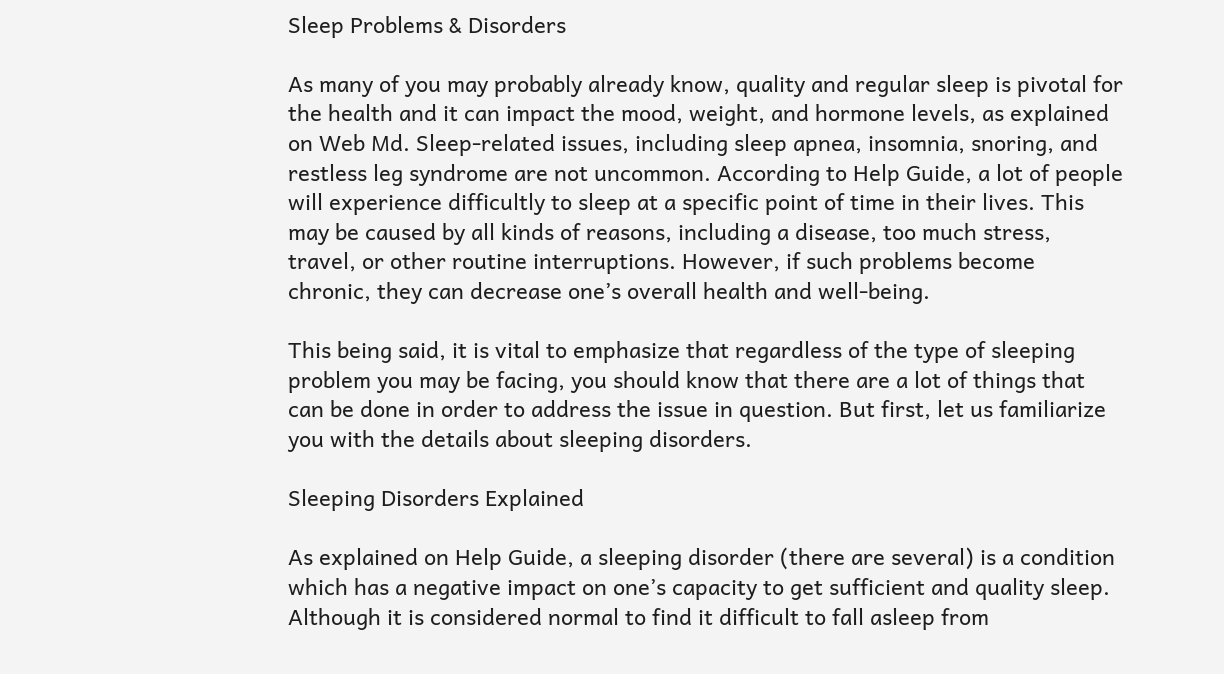Sleep Problems & Disorders

As many of you may probably already know, quality and regular sleep is pivotal for the health and it can impact the mood, weight, and hormone levels, as explained on Web Md. Sleep-related issues, including sleep apnea, insomnia, snoring, and restless leg syndrome are not uncommon. According to Help Guide, a lot of people will experience difficultly to sleep at a specific point of time in their lives. This may be caused by all kinds of reasons, including a disease, too much stress, travel, or other routine interruptions. However, if such problems become chronic, they can decrease one’s overall health and well-being.

This being said, it is vital to emphasize that regardless of the type of sleeping problem you may be facing, you should know that there are a lot of things that can be done in order to address the issue in question. But first, let us familiarize you with the details about sleeping disorders.

Sleeping Disorders Explained

As explained on Help Guide, a sleeping disorder (there are several) is a condition which has a negative impact on one’s capacity to get sufficient and quality sleep. Although it is considered normal to find it difficult to fall asleep from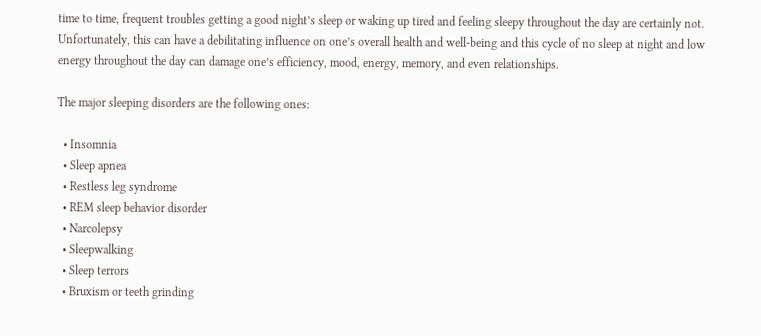time to time, frequent troubles getting a good night’s sleep or waking up tired and feeling sleepy throughout the day are certainly not. Unfortunately, this can have a debilitating influence on one’s overall health and well-being and this cycle of no sleep at night and low energy throughout the day can damage one’s efficiency, mood, energy, memory, and even relationships.

The major sleeping disorders are the following ones:

  • Insomnia
  • Sleep apnea
  • Restless leg syndrome
  • REM sleep behavior disorder
  • Narcolepsy
  • Sleepwalking
  • Sleep terrors
  • Bruxism or teeth grinding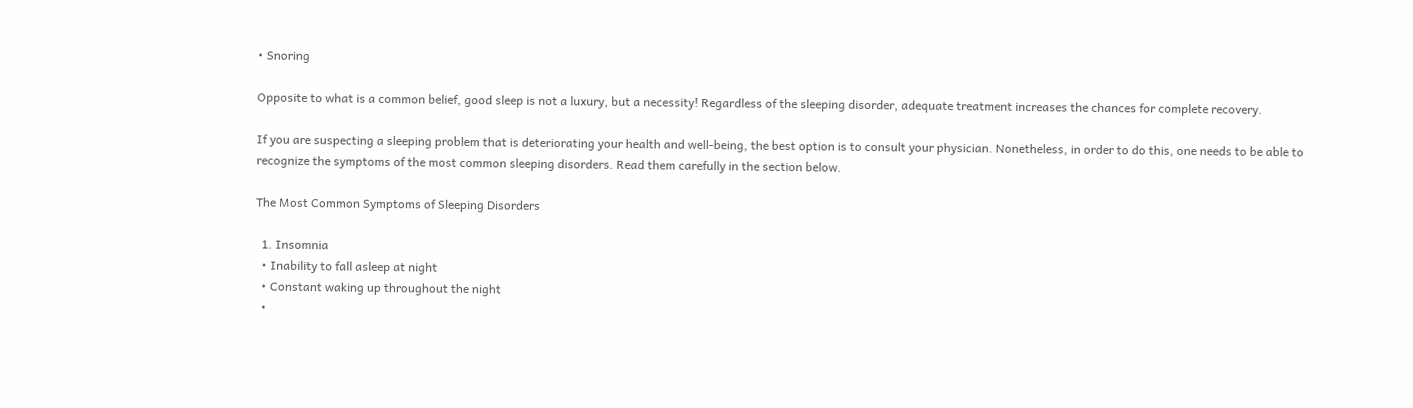• Snoring

Opposite to what is a common belief, good sleep is not a luxury, but a necessity! Regardless of the sleeping disorder, adequate treatment increases the chances for complete recovery.

If you are suspecting a sleeping problem that is deteriorating your health and well-being, the best option is to consult your physician. Nonetheless, in order to do this, one needs to be able to recognize the symptoms of the most common sleeping disorders. Read them carefully in the section below.

The Most Common Symptoms of Sleeping Disorders

  1. Insomnia
  • Inability to fall asleep at night
  • Constant waking up throughout the night
  •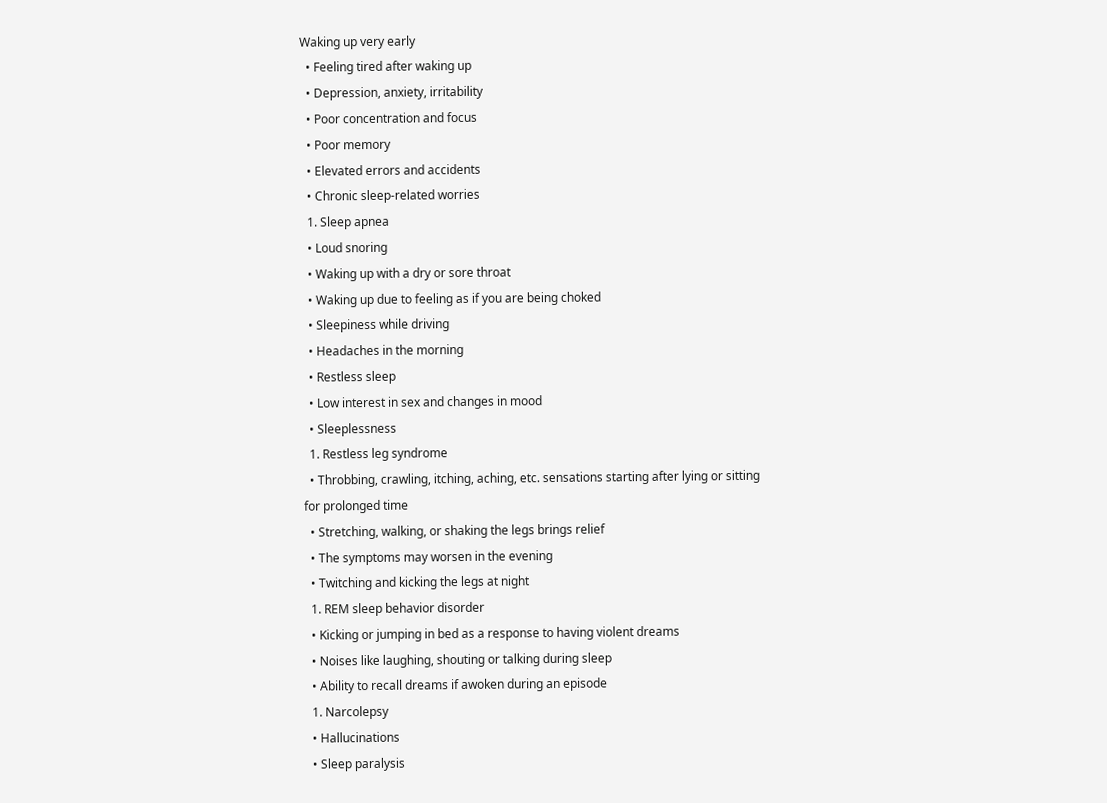Waking up very early
  • Feeling tired after waking up
  • Depression, anxiety, irritability
  • Poor concentration and focus
  • Poor memory
  • Elevated errors and accidents
  • Chronic sleep-related worries
  1. Sleep apnea
  • Loud snoring
  • Waking up with a dry or sore throat
  • Waking up due to feeling as if you are being choked
  • Sleepiness while driving
  • Headaches in the morning
  • Restless sleep
  • Low interest in sex and changes in mood
  • Sleeplessness
  1. Restless leg syndrome
  • Throbbing, crawling, itching, aching, etc. sensations starting after lying or sitting for prolonged time
  • Stretching, walking, or shaking the legs brings relief
  • The symptoms may worsen in the evening
  • Twitching and kicking the legs at night
  1. REM sleep behavior disorder
  • Kicking or jumping in bed as a response to having violent dreams
  • Noises like laughing, shouting or talking during sleep
  • Ability to recall dreams if awoken during an episode
  1. Narcolepsy
  • Hallucinations
  • Sleep paralysis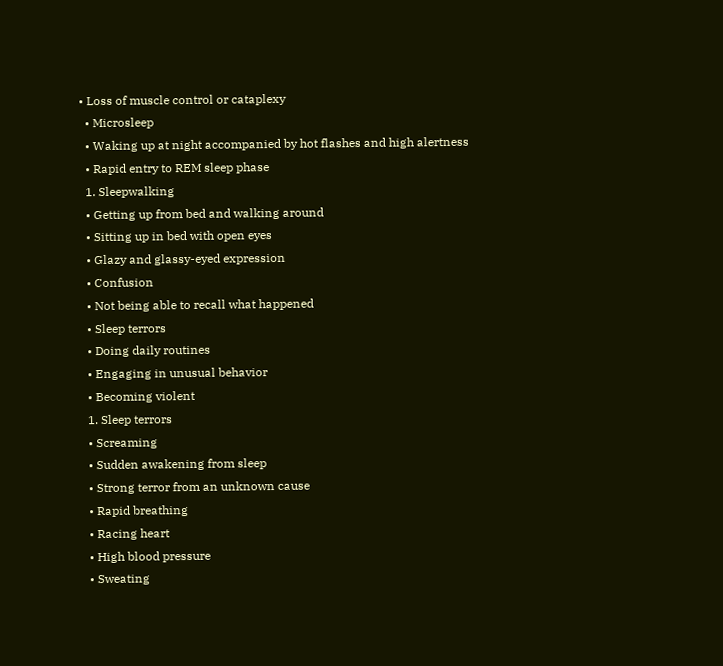• Loss of muscle control or cataplexy
  • Microsleep
  • Waking up at night accompanied by hot flashes and high alertness
  • Rapid entry to REM sleep phase
  1. Sleepwalking
  • Getting up from bed and walking around
  • Sitting up in bed with open eyes
  • Glazy and glassy-eyed expression
  • Confusion
  • Not being able to recall what happened
  • Sleep terrors
  • Doing daily routines
  • Engaging in unusual behavior
  • Becoming violent
  1. Sleep terrors
  • Screaming
  • Sudden awakening from sleep
  • Strong terror from an unknown cause
  • Rapid breathing
  • Racing heart
  • High blood pressure
  • Sweating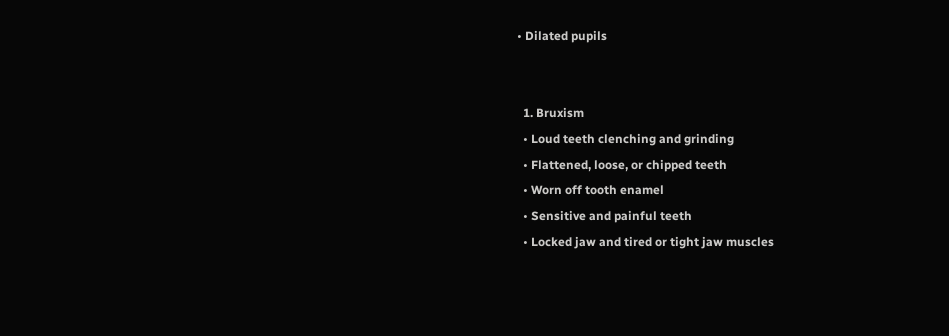• Dilated pupils


  1. Bruxism
  • Loud teeth clenching and grinding
  • Flattened, loose, or chipped teeth
  • Worn off tooth enamel
  • Sensitive and painful teeth
  • Locked jaw and tired or tight jaw muscles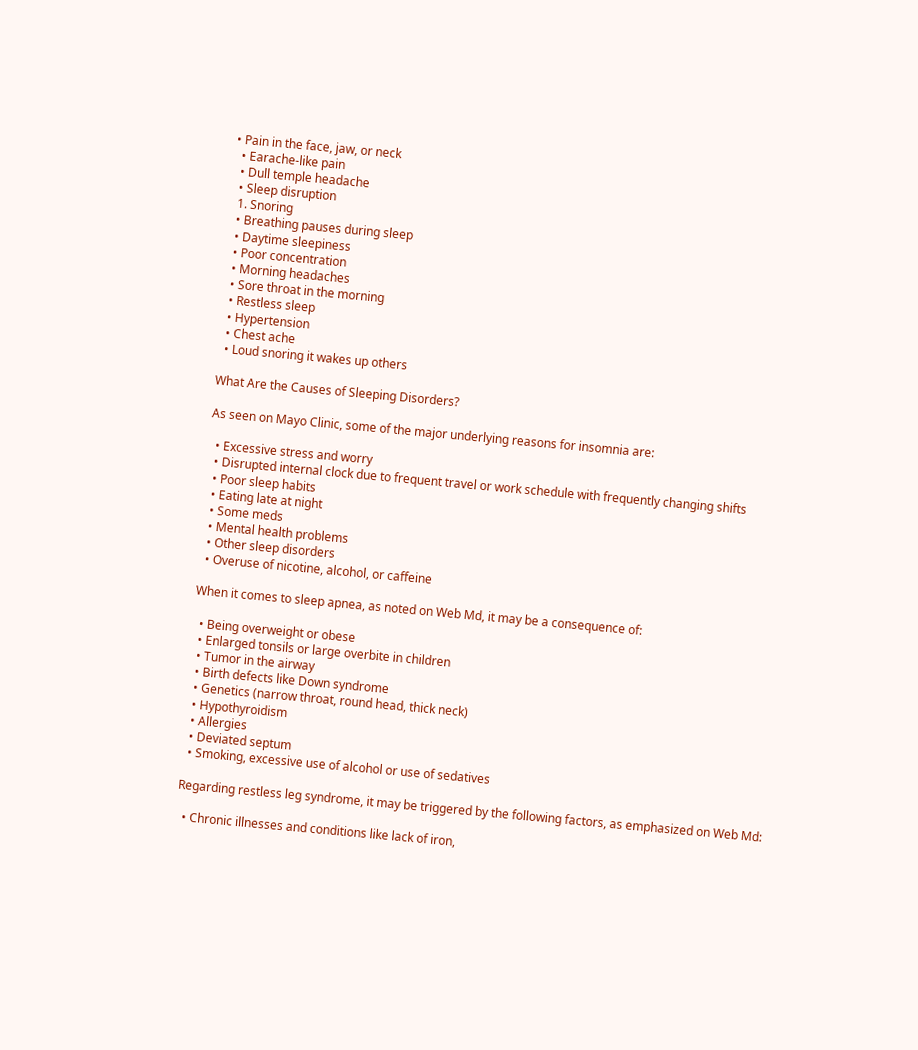• Pain in the face, jaw, or neck
  • Earache-like pain
  • Dull temple headache
  • Sleep disruption
  1. Snoring
  • Breathing pauses during sleep
  • Daytime sleepiness
  • Poor concentration
  • Morning headaches
  • Sore throat in the morning
  • Restless sleep
  • Hypertension
  • Chest ache
  • Loud snoring it wakes up others

What Are the Causes of Sleeping Disorders?

As seen on Mayo Clinic, some of the major underlying reasons for insomnia are:

  • Excessive stress and worry
  • Disrupted internal clock due to frequent travel or work schedule with frequently changing shifts
  • Poor sleep habits
  • Eating late at night
  • Some meds
  • Mental health problems
  • Other sleep disorders
  • Overuse of nicotine, alcohol, or caffeine

When it comes to sleep apnea, as noted on Web Md, it may be a consequence of:

  • Being overweight or obese
  • Enlarged tonsils or large overbite in children
  • Tumor in the airway
  • Birth defects like Down syndrome
  • Genetics (narrow throat, round head, thick neck)
  • Hypothyroidism
  • Allergies
  • Deviated septum
  • Smoking, excessive use of alcohol or use of sedatives

Regarding restless leg syndrome, it may be triggered by the following factors, as emphasized on Web Md:

  • Chronic illnesses and conditions like lack of iron,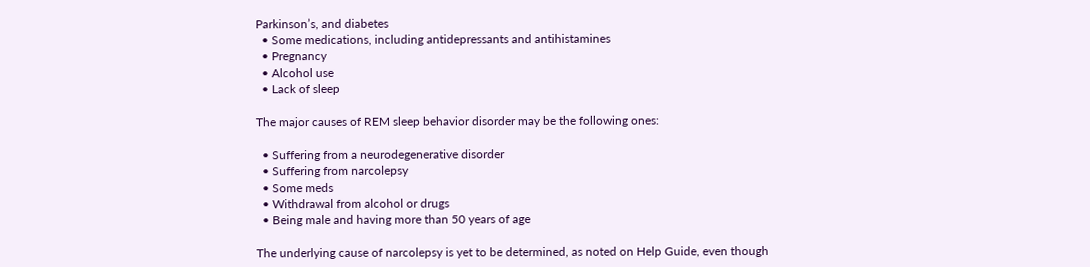Parkinson’s, and diabetes
  • Some medications, including antidepressants and antihistamines
  • Pregnancy
  • Alcohol use
  • Lack of sleep

The major causes of REM sleep behavior disorder may be the following ones:

  • Suffering from a neurodegenerative disorder
  • Suffering from narcolepsy
  • Some meds
  • Withdrawal from alcohol or drugs
  • Being male and having more than 50 years of age

The underlying cause of narcolepsy is yet to be determined, as noted on Help Guide, even though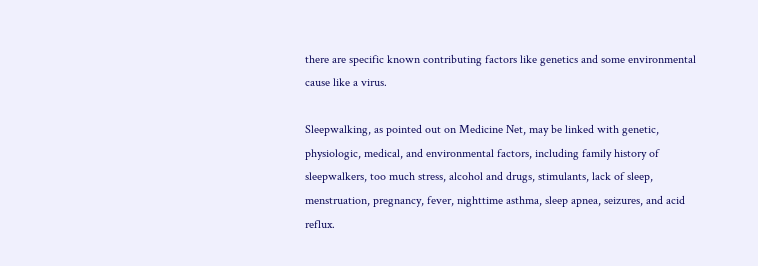there are specific known contributing factors like genetics and some environmental cause like a virus.

Sleepwalking, as pointed out on Medicine Net, may be linked with genetic, physiologic, medical, and environmental factors, including family history of sleepwalkers, too much stress, alcohol and drugs, stimulants, lack of sleep, menstruation, pregnancy, fever, nighttime asthma, sleep apnea, seizures, and acid reflux.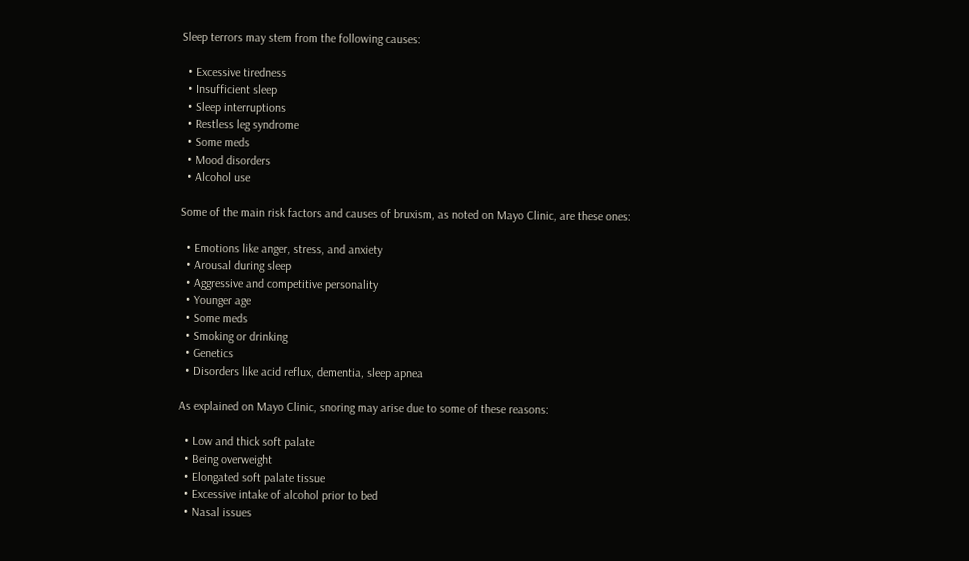Sleep terrors may stem from the following causes:

  • Excessive tiredness
  • Insufficient sleep
  • Sleep interruptions
  • Restless leg syndrome
  • Some meds
  • Mood disorders
  • Alcohol use

Some of the main risk factors and causes of bruxism, as noted on Mayo Clinic, are these ones:

  • Emotions like anger, stress, and anxiety
  • Arousal during sleep
  • Aggressive and competitive personality
  • Younger age
  • Some meds
  • Smoking or drinking
  • Genetics
  • Disorders like acid reflux, dementia, sleep apnea

As explained on Mayo Clinic, snoring may arise due to some of these reasons:

  • Low and thick soft palate
  • Being overweight
  • Elongated soft palate tissue
  • Excessive intake of alcohol prior to bed
  • Nasal issues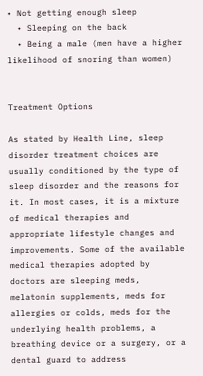• Not getting enough sleep
  • Sleeping on the back
  • Being a male (men have a higher likelihood of snoring than women)


Treatment Options

As stated by Health Line, sleep disorder treatment choices are usually conditioned by the type of sleep disorder and the reasons for it. In most cases, it is a mixture of medical therapies and appropriate lifestyle changes and improvements. Some of the available medical therapies adopted by doctors are sleeping meds, melatonin supplements, meds for allergies or colds, meds for the underlying health problems, a breathing device or a surgery, or a dental guard to address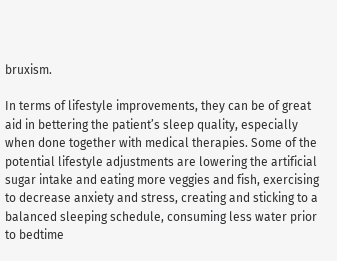bruxism.

In terms of lifestyle improvements, they can be of great aid in bettering the patient’s sleep quality, especially when done together with medical therapies. Some of the potential lifestyle adjustments are lowering the artificial sugar intake and eating more veggies and fish, exercising to decrease anxiety and stress, creating and sticking to a balanced sleeping schedule, consuming less water prior to bedtime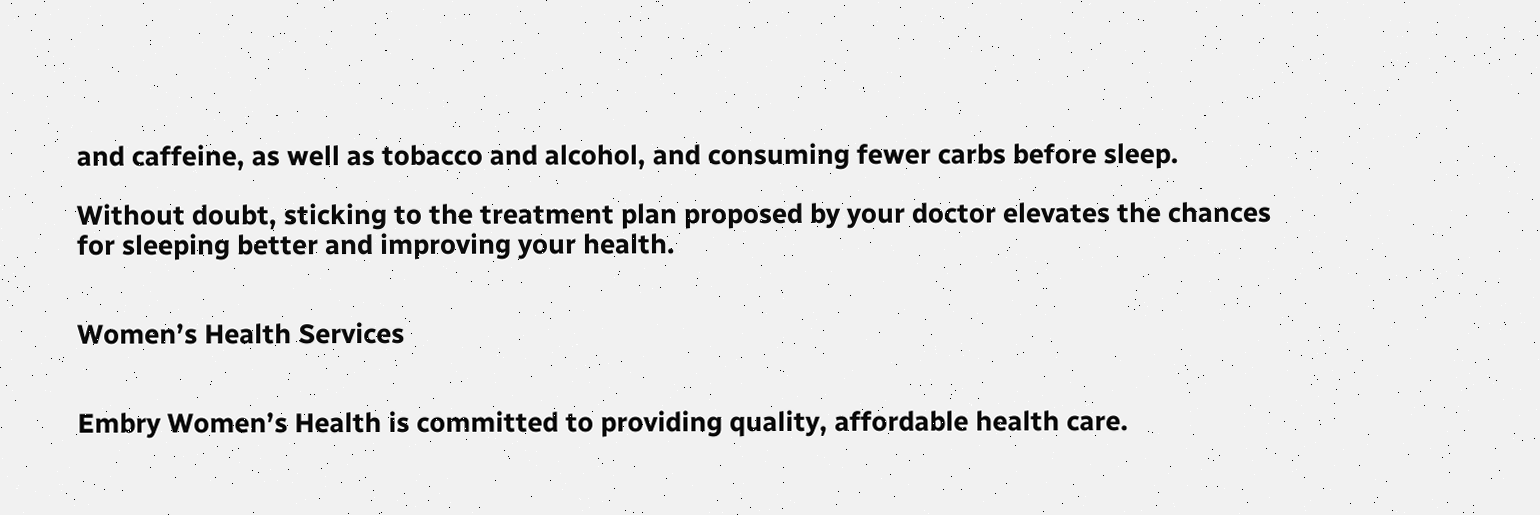and caffeine, as well as tobacco and alcohol, and consuming fewer carbs before sleep.

Without doubt, sticking to the treatment plan proposed by your doctor elevates the chances for sleeping better and improving your health.


Women’s Health Services


Embry Women’s Health is committed to providing quality, affordable health care.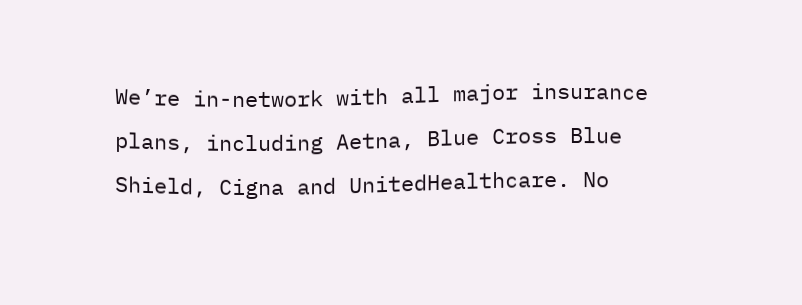We’re in-network with all major insurance plans, including Aetna, Blue Cross Blue Shield, Cigna and UnitedHealthcare. No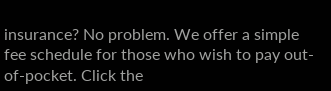insurance? No problem. We offer a simple fee schedule for those who wish to pay out-of-pocket. Click the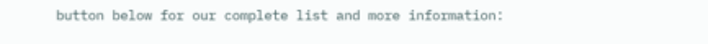button below for our complete list and more information: